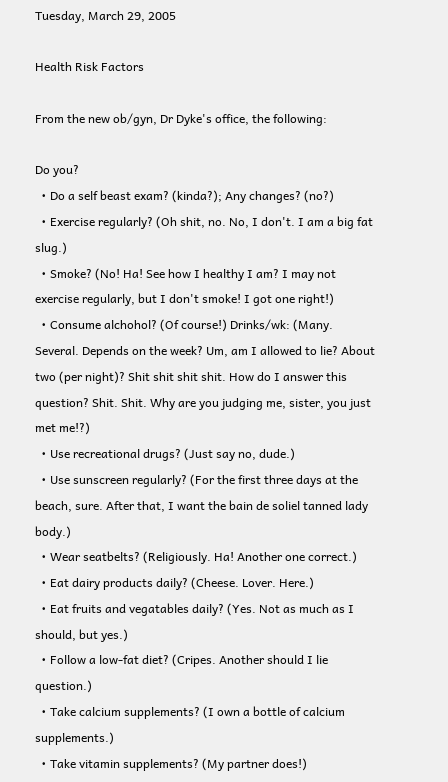Tuesday, March 29, 2005

Health Risk Factors

From the new ob/gyn, Dr Dyke's office, the following:

Do you?
  • Do a self beast exam? (kinda?); Any changes? (no?)
  • Exercise regularly? (Oh shit, no. No, I don't. I am a big fat slug.)
  • Smoke? (No! Ha! See how I healthy I am? I may not exercise regularly, but I don't smoke! I got one right!)
  • Consume alchohol? (Of course!) Drinks/wk: (Many. Several. Depends on the week? Um, am I allowed to lie? About two (per night)? Shit shit shit shit. How do I answer this question? Shit. Shit. Why are you judging me, sister, you just met me!?)
  • Use recreational drugs? (Just say no, dude.)
  • Use sunscreen regularly? (For the first three days at the beach, sure. After that, I want the bain de soliel tanned lady body.)
  • Wear seatbelts? (Religiously. Ha! Another one correct.)
  • Eat dairy products daily? (Cheese. Lover. Here.)
  • Eat fruits and vegatables daily? (Yes. Not as much as I should, but yes.)
  • Follow a low-fat diet? (Cripes. Another should I lie question.)
  • Take calcium supplements? (I own a bottle of calcium supplements.)
  • Take vitamin supplements? (My partner does!)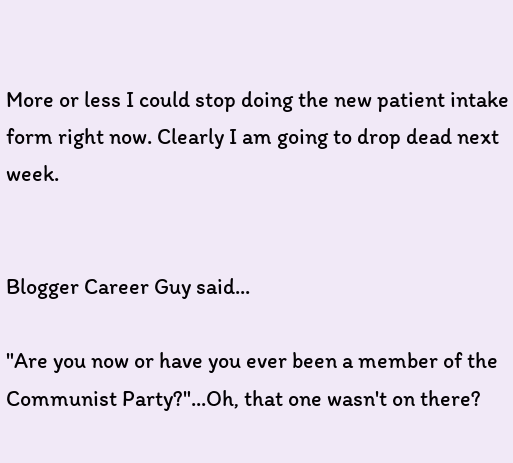More or less I could stop doing the new patient intake form right now. Clearly I am going to drop dead next week.


Blogger Career Guy said...

"Are you now or have you ever been a member of the Communist Party?"...Oh, that one wasn't on there?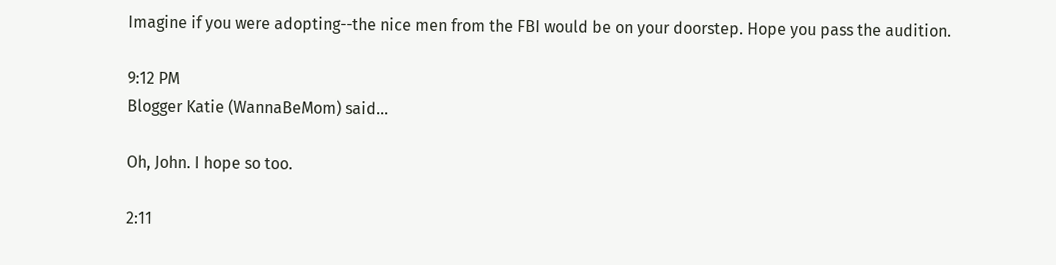Imagine if you were adopting--the nice men from the FBI would be on your doorstep. Hope you pass the audition.

9:12 PM
Blogger Katie (WannaBeMom) said...

Oh, John. I hope so too.

2:11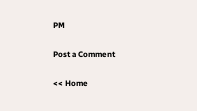PM

Post a Comment

<< Home